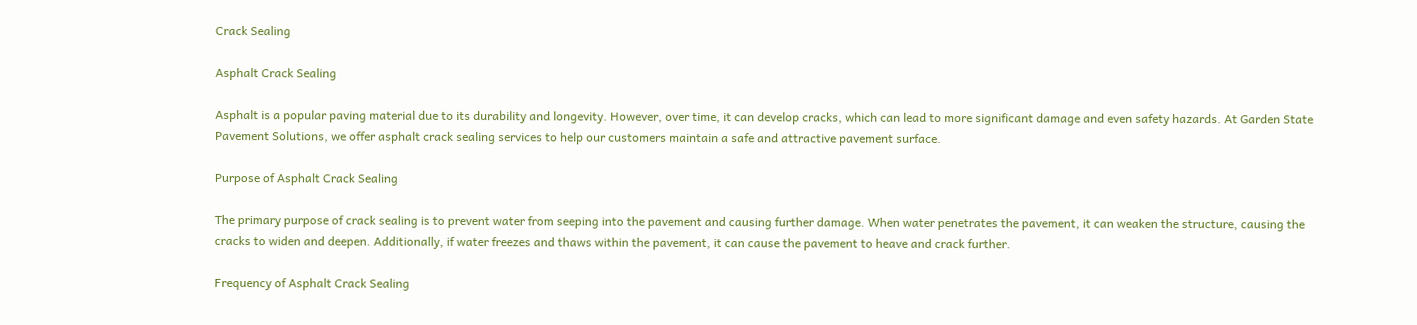Crack Sealing

Asphalt Crack Sealing

Asphalt is a popular paving material due to its durability and longevity. However, over time, it can develop cracks, which can lead to more significant damage and even safety hazards. At Garden State Pavement Solutions, we offer asphalt crack sealing services to help our customers maintain a safe and attractive pavement surface.

Purpose of Asphalt Crack Sealing

The primary purpose of crack sealing is to prevent water from seeping into the pavement and causing further damage. When water penetrates the pavement, it can weaken the structure, causing the cracks to widen and deepen. Additionally, if water freezes and thaws within the pavement, it can cause the pavement to heave and crack further.

Frequency of Asphalt Crack Sealing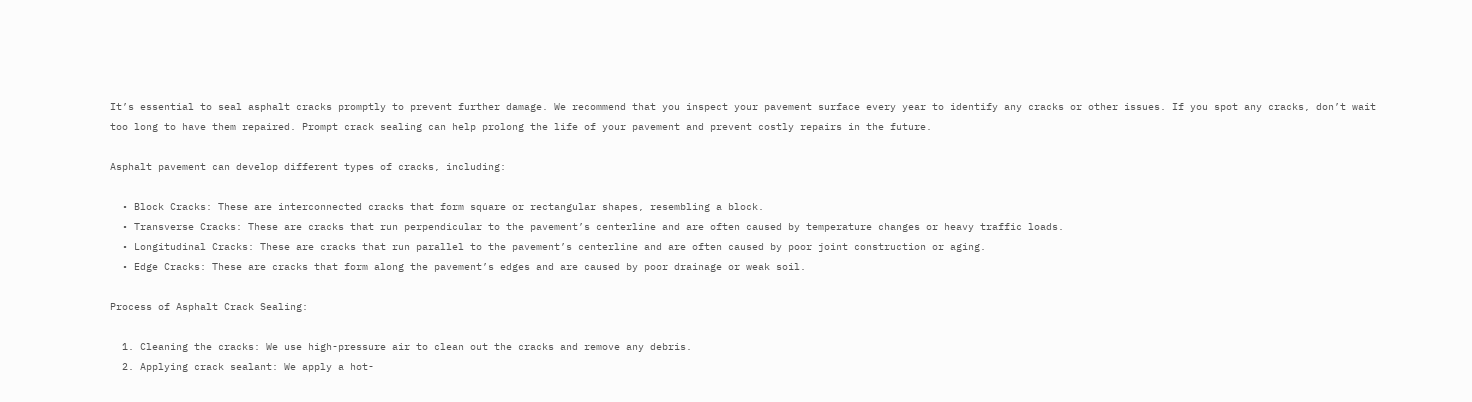It’s essential to seal asphalt cracks promptly to prevent further damage. We recommend that you inspect your pavement surface every year to identify any cracks or other issues. If you spot any cracks, don’t wait too long to have them repaired. Prompt crack sealing can help prolong the life of your pavement and prevent costly repairs in the future.

Asphalt pavement can develop different types of cracks, including:

  • Block Cracks: These are interconnected cracks that form square or rectangular shapes, resembling a block.
  • Transverse Cracks: These are cracks that run perpendicular to the pavement’s centerline and are often caused by temperature changes or heavy traffic loads.
  • Longitudinal Cracks: These are cracks that run parallel to the pavement’s centerline and are often caused by poor joint construction or aging.
  • Edge Cracks: These are cracks that form along the pavement’s edges and are caused by poor drainage or weak soil.

Process of Asphalt Crack Sealing:

  1. Cleaning the cracks: We use high-pressure air to clean out the cracks and remove any debris.
  2. Applying crack sealant: We apply a hot-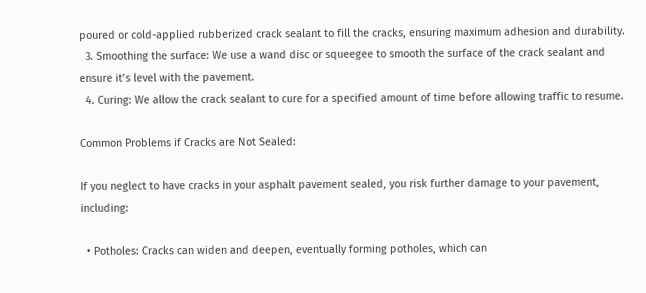poured or cold-applied rubberized crack sealant to fill the cracks, ensuring maximum adhesion and durability.
  3. Smoothing the surface: We use a wand disc or squeegee to smooth the surface of the crack sealant and ensure it’s level with the pavement.
  4. Curing: We allow the crack sealant to cure for a specified amount of time before allowing traffic to resume.

Common Problems if Cracks are Not Sealed:

If you neglect to have cracks in your asphalt pavement sealed, you risk further damage to your pavement, including:

  • Potholes: Cracks can widen and deepen, eventually forming potholes, which can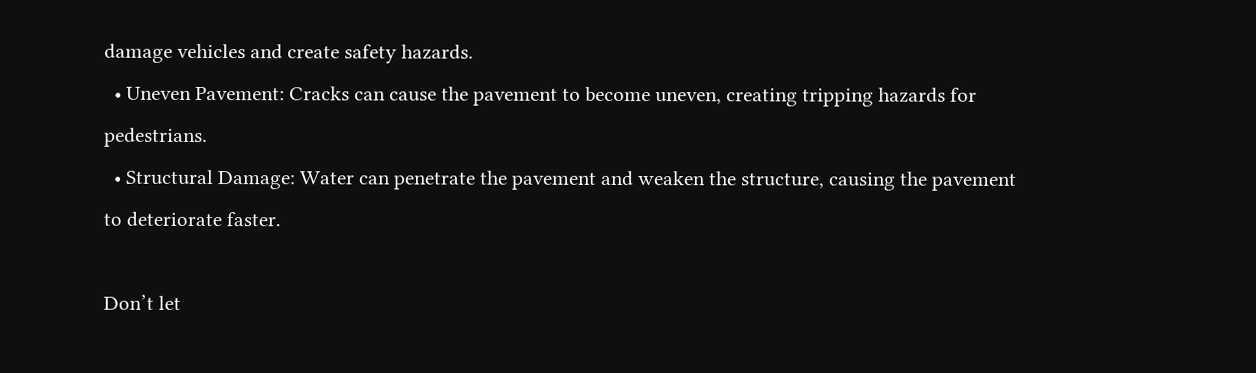damage vehicles and create safety hazards.
  • Uneven Pavement: Cracks can cause the pavement to become uneven, creating tripping hazards for pedestrians.
  • Structural Damage: Water can penetrate the pavement and weaken the structure, causing the pavement to deteriorate faster.

Don’t let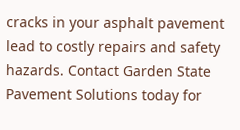cracks in your asphalt pavement lead to costly repairs and safety hazards. Contact Garden State Pavement Solutions today for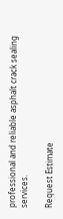professional and reliable asphalt crack sealing services.

Request Estimate